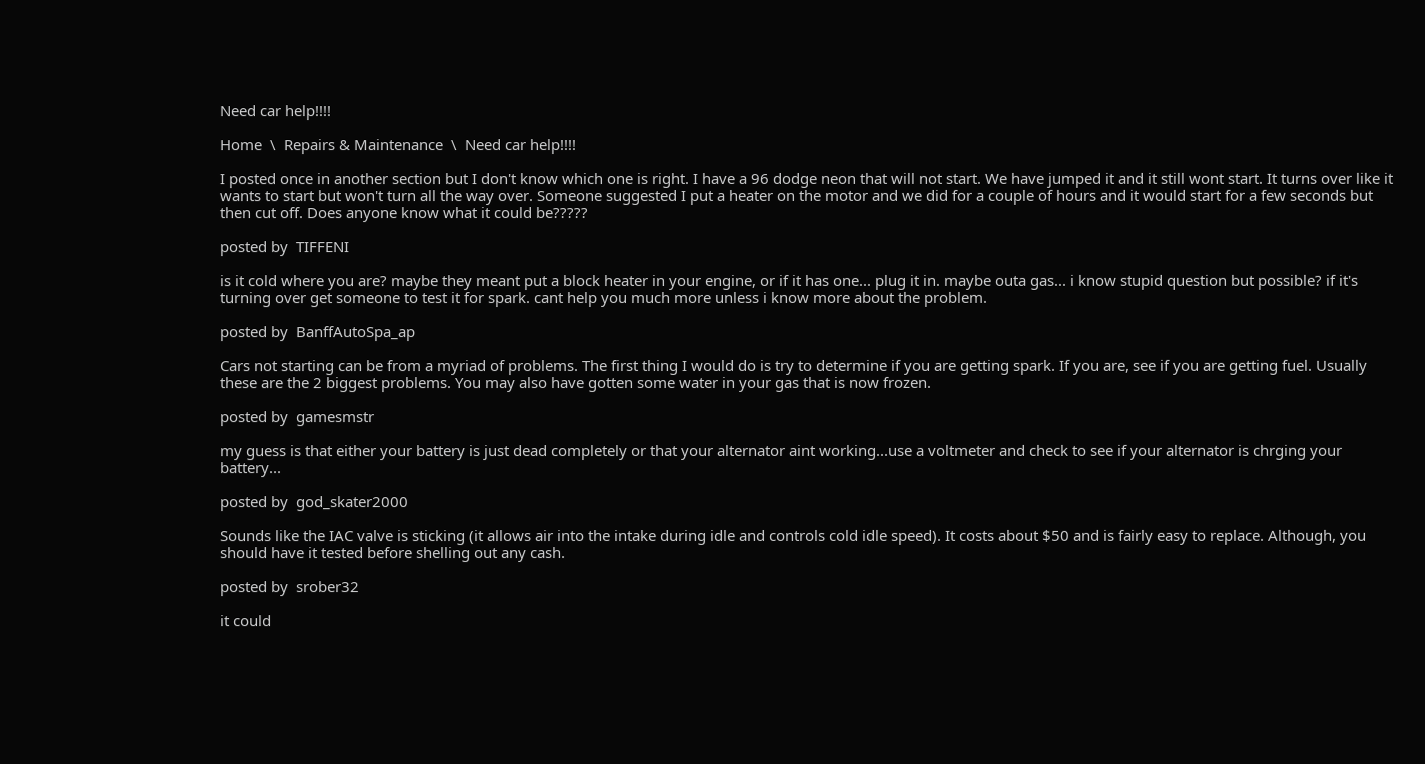Need car help!!!!

Home  \  Repairs & Maintenance  \  Need car help!!!!

I posted once in another section but I don't know which one is right. I have a 96 dodge neon that will not start. We have jumped it and it still wont start. It turns over like it wants to start but won't turn all the way over. Someone suggested I put a heater on the motor and we did for a couple of hours and it would start for a few seconds but then cut off. Does anyone know what it could be?????

posted by  TIFFENI

is it cold where you are? maybe they meant put a block heater in your engine, or if it has one... plug it in. maybe outa gas... i know stupid question but possible? if it's turning over get someone to test it for spark. cant help you much more unless i know more about the problem.

posted by  BanffAutoSpa_ap

Cars not starting can be from a myriad of problems. The first thing I would do is try to determine if you are getting spark. If you are, see if you are getting fuel. Usually these are the 2 biggest problems. You may also have gotten some water in your gas that is now frozen.

posted by  gamesmstr

my guess is that either your battery is just dead completely or that your alternator aint working...use a voltmeter and check to see if your alternator is chrging your battery...

posted by  god_skater2000

Sounds like the IAC valve is sticking (it allows air into the intake during idle and controls cold idle speed). It costs about $50 and is fairly easy to replace. Although, you should have it tested before shelling out any cash.

posted by  srober32

it could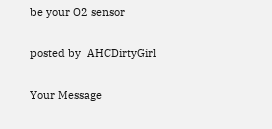be your O2 sensor

posted by  AHCDirtyGirl

Your Message